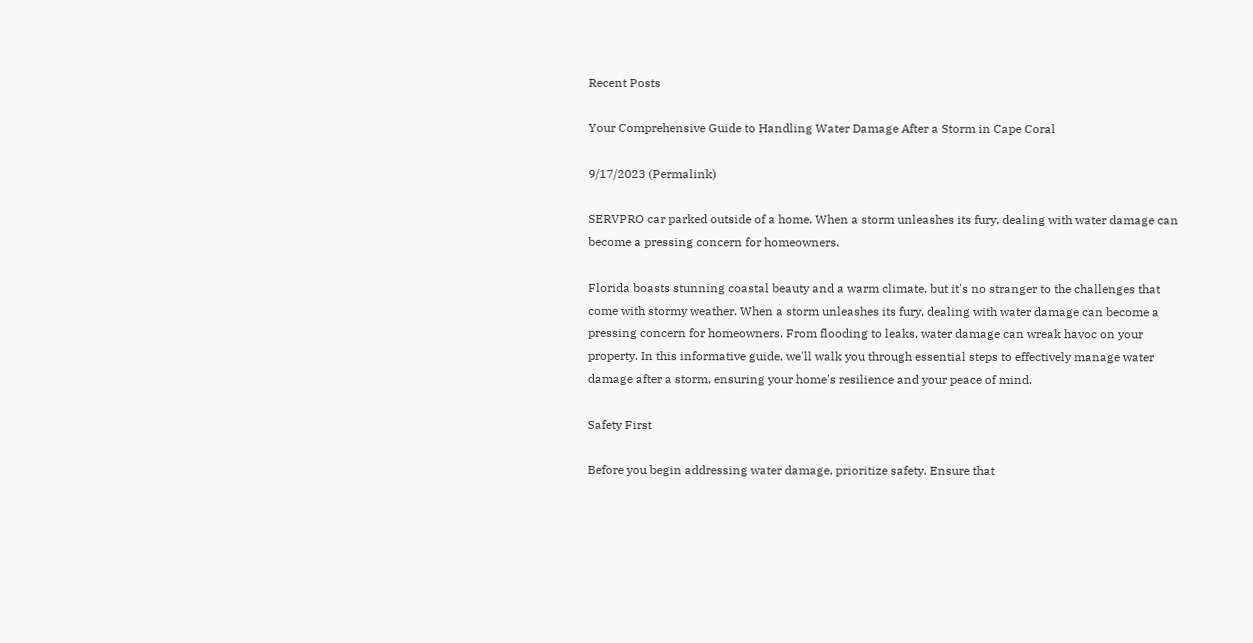Recent Posts

Your Comprehensive Guide to Handling Water Damage After a Storm in Cape Coral

9/17/2023 (Permalink)

SERVPRO car parked outside of a home. When a storm unleashes its fury, dealing with water damage can become a pressing concern for homeowners.

Florida boasts stunning coastal beauty and a warm climate, but it's no stranger to the challenges that come with stormy weather. When a storm unleashes its fury, dealing with water damage can become a pressing concern for homeowners. From flooding to leaks, water damage can wreak havoc on your property. In this informative guide, we'll walk you through essential steps to effectively manage water damage after a storm, ensuring your home's resilience and your peace of mind.

Safety First

Before you begin addressing water damage, prioritize safety. Ensure that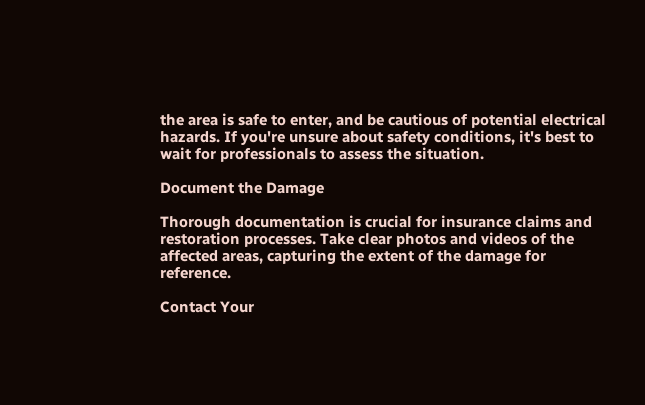the area is safe to enter, and be cautious of potential electrical hazards. If you're unsure about safety conditions, it's best to wait for professionals to assess the situation.

Document the Damage

Thorough documentation is crucial for insurance claims and restoration processes. Take clear photos and videos of the affected areas, capturing the extent of the damage for reference.

Contact Your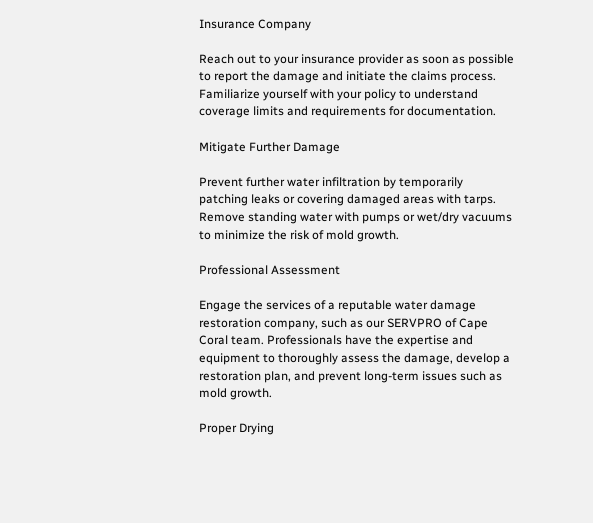Insurance Company

Reach out to your insurance provider as soon as possible to report the damage and initiate the claims process. Familiarize yourself with your policy to understand coverage limits and requirements for documentation.

Mitigate Further Damage

Prevent further water infiltration by temporarily patching leaks or covering damaged areas with tarps. Remove standing water with pumps or wet/dry vacuums to minimize the risk of mold growth.

Professional Assessment

Engage the services of a reputable water damage restoration company, such as our SERVPRO of Cape Coral team. Professionals have the expertise and equipment to thoroughly assess the damage, develop a restoration plan, and prevent long-term issues such as mold growth.

Proper Drying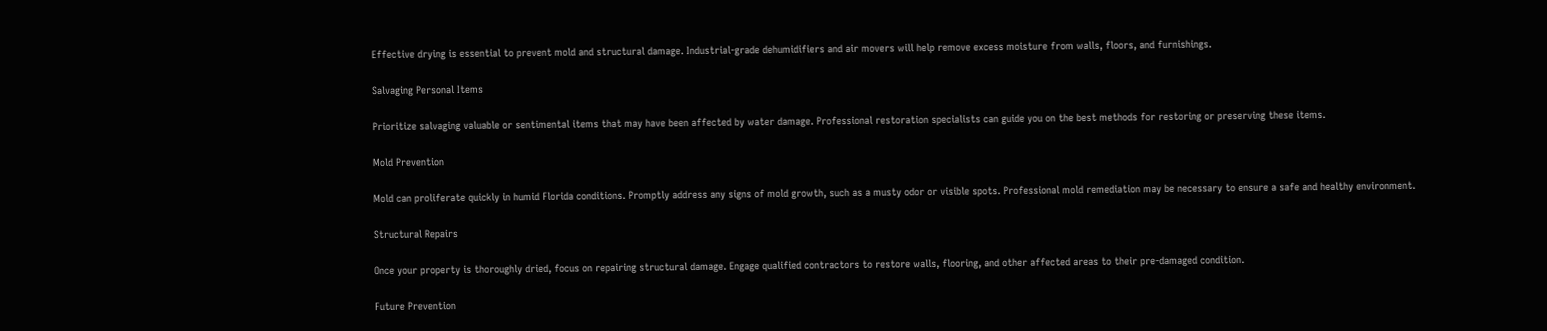Effective drying is essential to prevent mold and structural damage. Industrial-grade dehumidifiers and air movers will help remove excess moisture from walls, floors, and furnishings.

Salvaging Personal Items

Prioritize salvaging valuable or sentimental items that may have been affected by water damage. Professional restoration specialists can guide you on the best methods for restoring or preserving these items.

Mold Prevention

Mold can proliferate quickly in humid Florida conditions. Promptly address any signs of mold growth, such as a musty odor or visible spots. Professional mold remediation may be necessary to ensure a safe and healthy environment.

Structural Repairs

Once your property is thoroughly dried, focus on repairing structural damage. Engage qualified contractors to restore walls, flooring, and other affected areas to their pre-damaged condition.

Future Prevention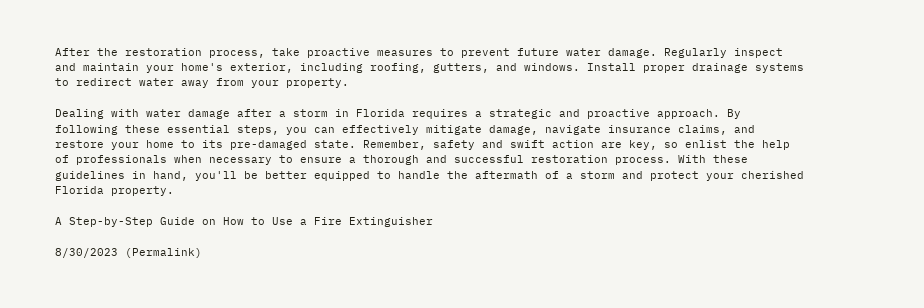After the restoration process, take proactive measures to prevent future water damage. Regularly inspect and maintain your home's exterior, including roofing, gutters, and windows. Install proper drainage systems to redirect water away from your property.

Dealing with water damage after a storm in Florida requires a strategic and proactive approach. By following these essential steps, you can effectively mitigate damage, navigate insurance claims, and restore your home to its pre-damaged state. Remember, safety and swift action are key, so enlist the help of professionals when necessary to ensure a thorough and successful restoration process. With these guidelines in hand, you'll be better equipped to handle the aftermath of a storm and protect your cherished Florida property.

A Step-by-Step Guide on How to Use a Fire Extinguisher

8/30/2023 (Permalink)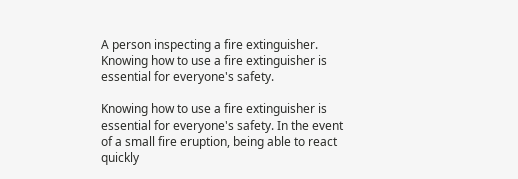A person inspecting a fire extinguisher. Knowing how to use a fire extinguisher is essential for everyone's safety.

Knowing how to use a fire extinguisher is essential for everyone's safety. In the event of a small fire eruption, being able to react quickly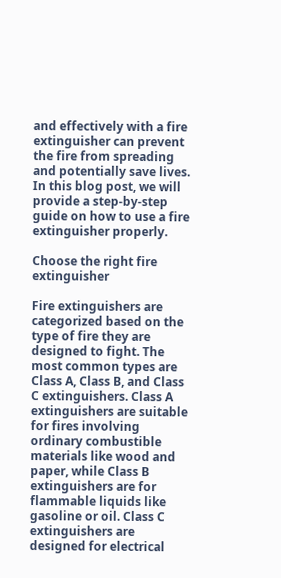and effectively with a fire extinguisher can prevent the fire from spreading and potentially save lives. In this blog post, we will provide a step-by-step guide on how to use a fire extinguisher properly.

Choose the right fire extinguisher

Fire extinguishers are categorized based on the type of fire they are designed to fight. The most common types are Class A, Class B, and Class C extinguishers. Class A extinguishers are suitable for fires involving ordinary combustible materials like wood and paper, while Class B extinguishers are for flammable liquids like gasoline or oil. Class C extinguishers are designed for electrical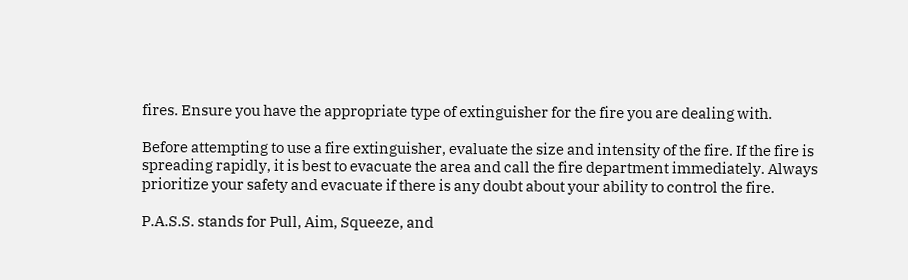fires. Ensure you have the appropriate type of extinguisher for the fire you are dealing with.

Before attempting to use a fire extinguisher, evaluate the size and intensity of the fire. If the fire is spreading rapidly, it is best to evacuate the area and call the fire department immediately. Always prioritize your safety and evacuate if there is any doubt about your ability to control the fire.

P.A.S.S. stands for Pull, Aim, Squeeze, and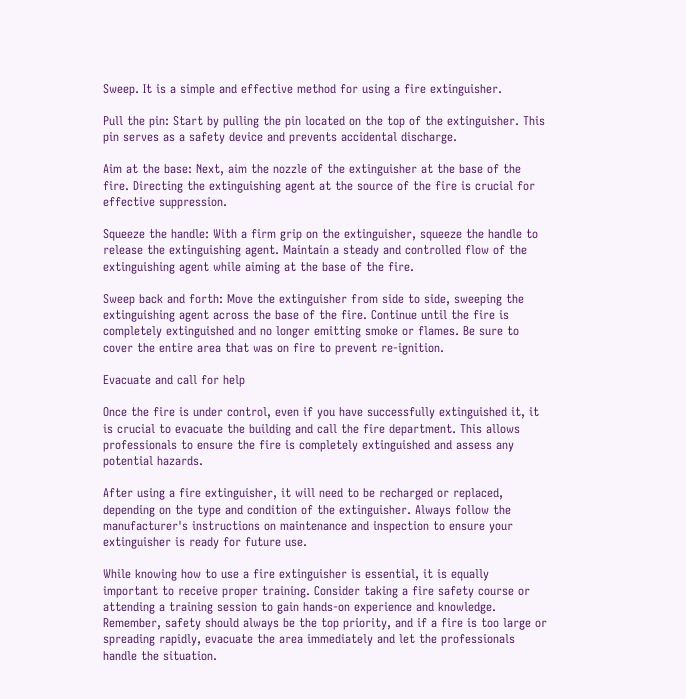Sweep. It is a simple and effective method for using a fire extinguisher.

Pull the pin: Start by pulling the pin located on the top of the extinguisher. This pin serves as a safety device and prevents accidental discharge.

Aim at the base: Next, aim the nozzle of the extinguisher at the base of the fire. Directing the extinguishing agent at the source of the fire is crucial for effective suppression.

Squeeze the handle: With a firm grip on the extinguisher, squeeze the handle to release the extinguishing agent. Maintain a steady and controlled flow of the extinguishing agent while aiming at the base of the fire.

Sweep back and forth: Move the extinguisher from side to side, sweeping the extinguishing agent across the base of the fire. Continue until the fire is completely extinguished and no longer emitting smoke or flames. Be sure to cover the entire area that was on fire to prevent re-ignition.

Evacuate and call for help

Once the fire is under control, even if you have successfully extinguished it, it is crucial to evacuate the building and call the fire department. This allows professionals to ensure the fire is completely extinguished and assess any potential hazards.

After using a fire extinguisher, it will need to be recharged or replaced, depending on the type and condition of the extinguisher. Always follow the manufacturer's instructions on maintenance and inspection to ensure your extinguisher is ready for future use.

While knowing how to use a fire extinguisher is essential, it is equally important to receive proper training. Consider taking a fire safety course or attending a training session to gain hands-on experience and knowledge. Remember, safety should always be the top priority, and if a fire is too large or spreading rapidly, evacuate the area immediately and let the professionals handle the situation.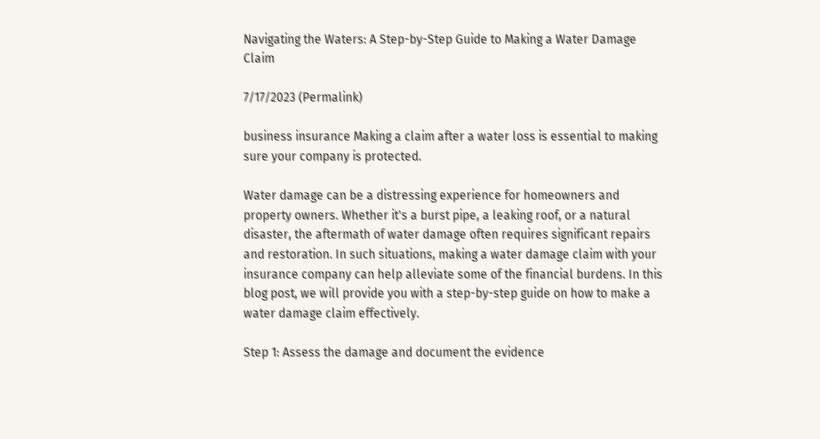Navigating the Waters: A Step-by-Step Guide to Making a Water Damage Claim

7/17/2023 (Permalink)

business insurance Making a claim after a water loss is essential to making sure your company is protected.

Water damage can be a distressing experience for homeowners and property owners. Whether it's a burst pipe, a leaking roof, or a natural disaster, the aftermath of water damage often requires significant repairs and restoration. In such situations, making a water damage claim with your insurance company can help alleviate some of the financial burdens. In this blog post, we will provide you with a step-by-step guide on how to make a water damage claim effectively.

Step 1: Assess the damage and document the evidence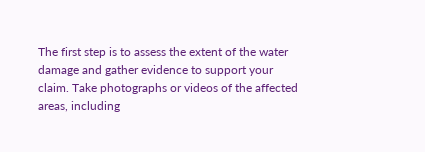The first step is to assess the extent of the water damage and gather evidence to support your claim. Take photographs or videos of the affected areas, including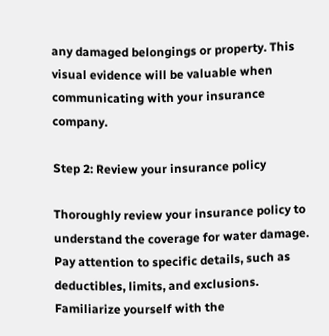any damaged belongings or property. This visual evidence will be valuable when communicating with your insurance company.

Step 2: Review your insurance policy

Thoroughly review your insurance policy to understand the coverage for water damage. Pay attention to specific details, such as deductibles, limits, and exclusions. Familiarize yourself with the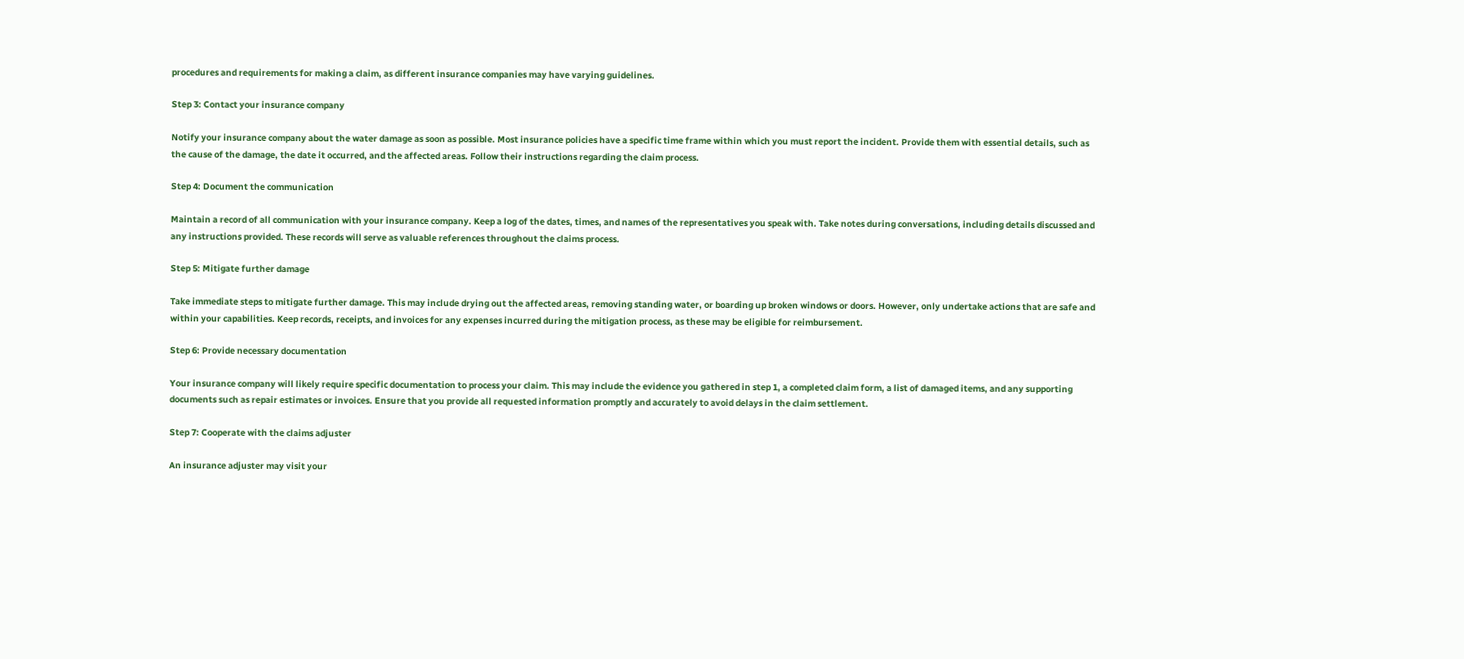procedures and requirements for making a claim, as different insurance companies may have varying guidelines.

Step 3: Contact your insurance company

Notify your insurance company about the water damage as soon as possible. Most insurance policies have a specific time frame within which you must report the incident. Provide them with essential details, such as the cause of the damage, the date it occurred, and the affected areas. Follow their instructions regarding the claim process.

Step 4: Document the communication

Maintain a record of all communication with your insurance company. Keep a log of the dates, times, and names of the representatives you speak with. Take notes during conversations, including details discussed and any instructions provided. These records will serve as valuable references throughout the claims process.

Step 5: Mitigate further damage

Take immediate steps to mitigate further damage. This may include drying out the affected areas, removing standing water, or boarding up broken windows or doors. However, only undertake actions that are safe and within your capabilities. Keep records, receipts, and invoices for any expenses incurred during the mitigation process, as these may be eligible for reimbursement.

Step 6: Provide necessary documentation

Your insurance company will likely require specific documentation to process your claim. This may include the evidence you gathered in step 1, a completed claim form, a list of damaged items, and any supporting documents such as repair estimates or invoices. Ensure that you provide all requested information promptly and accurately to avoid delays in the claim settlement.

Step 7: Cooperate with the claims adjuster

An insurance adjuster may visit your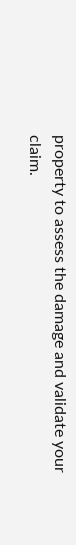property to assess the damage and validate your claim.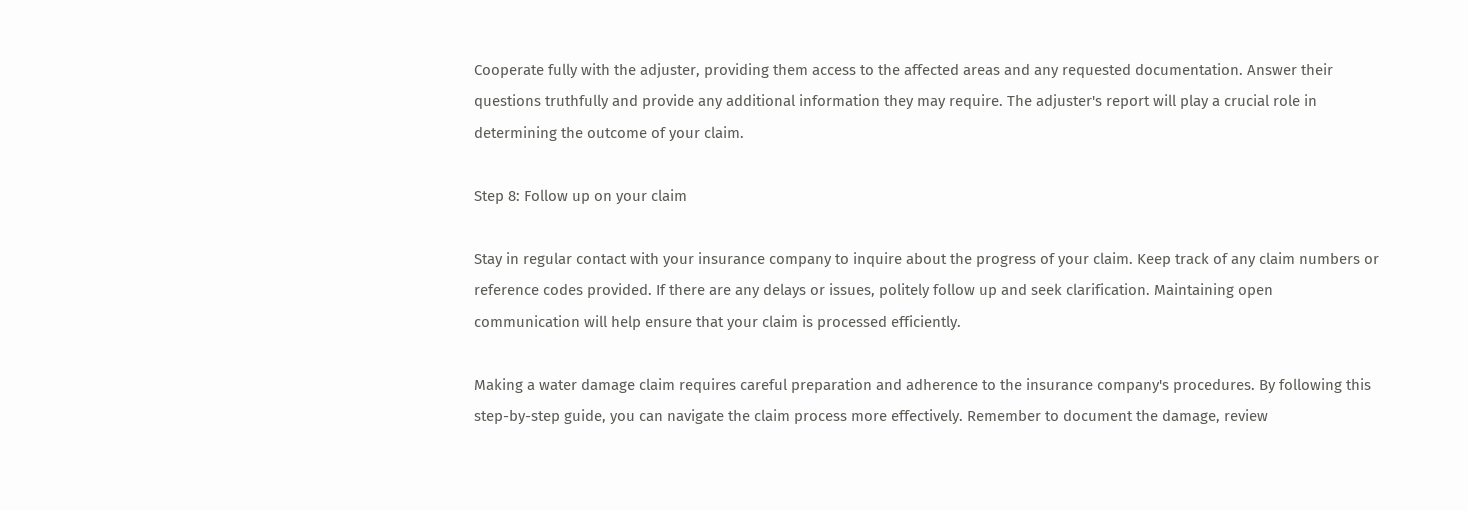Cooperate fully with the adjuster, providing them access to the affected areas and any requested documentation. Answer their questions truthfully and provide any additional information they may require. The adjuster's report will play a crucial role in determining the outcome of your claim.

Step 8: Follow up on your claim

Stay in regular contact with your insurance company to inquire about the progress of your claim. Keep track of any claim numbers or reference codes provided. If there are any delays or issues, politely follow up and seek clarification. Maintaining open communication will help ensure that your claim is processed efficiently.

Making a water damage claim requires careful preparation and adherence to the insurance company's procedures. By following this step-by-step guide, you can navigate the claim process more effectively. Remember to document the damage, review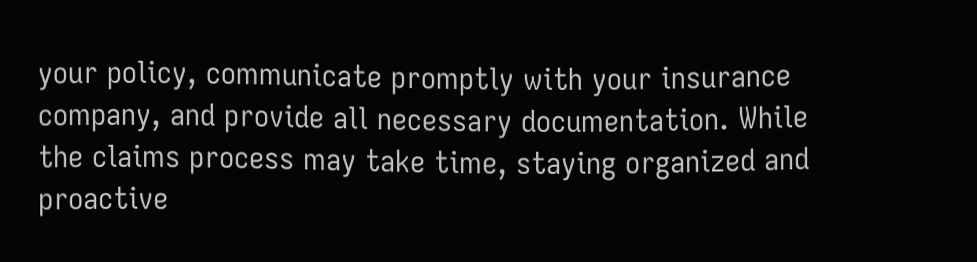your policy, communicate promptly with your insurance company, and provide all necessary documentation. While the claims process may take time, staying organized and proactive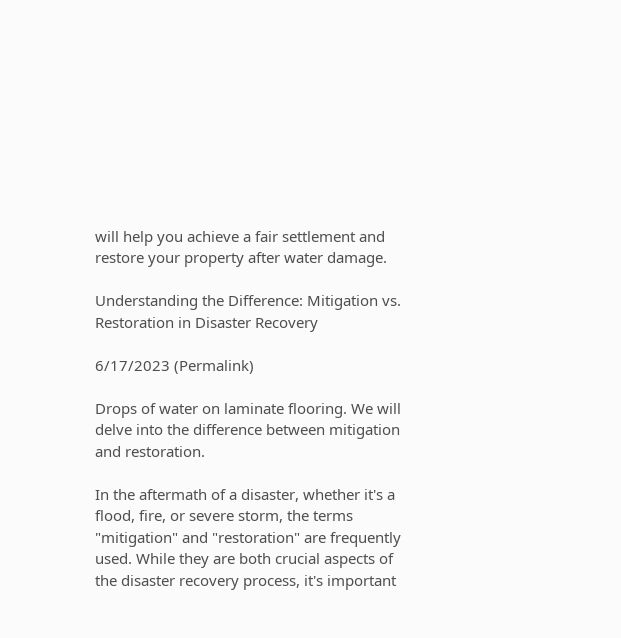will help you achieve a fair settlement and restore your property after water damage.

Understanding the Difference: Mitigation vs. Restoration in Disaster Recovery

6/17/2023 (Permalink)

Drops of water on laminate flooring. We will delve into the difference between mitigation and restoration.

In the aftermath of a disaster, whether it's a flood, fire, or severe storm, the terms "mitigation" and "restoration" are frequently used. While they are both crucial aspects of the disaster recovery process, it's important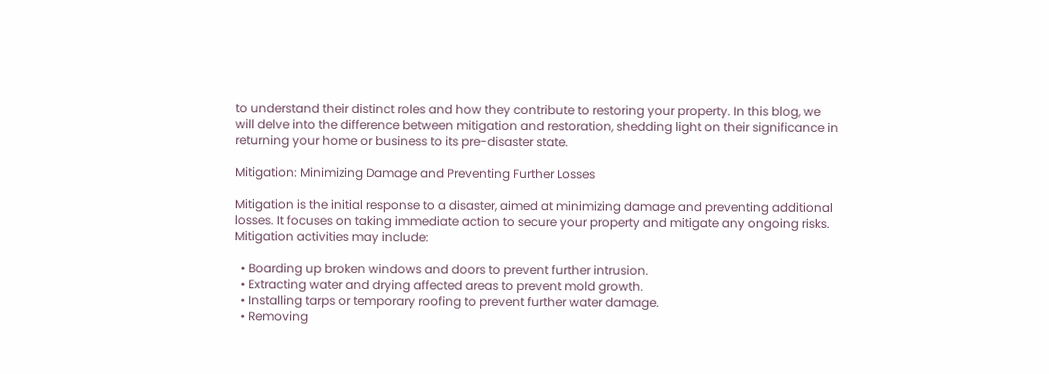to understand their distinct roles and how they contribute to restoring your property. In this blog, we will delve into the difference between mitigation and restoration, shedding light on their significance in returning your home or business to its pre-disaster state.

Mitigation: Minimizing Damage and Preventing Further Losses

Mitigation is the initial response to a disaster, aimed at minimizing damage and preventing additional losses. It focuses on taking immediate action to secure your property and mitigate any ongoing risks. Mitigation activities may include:

  • Boarding up broken windows and doors to prevent further intrusion.
  • Extracting water and drying affected areas to prevent mold growth.
  • Installing tarps or temporary roofing to prevent further water damage.
  • Removing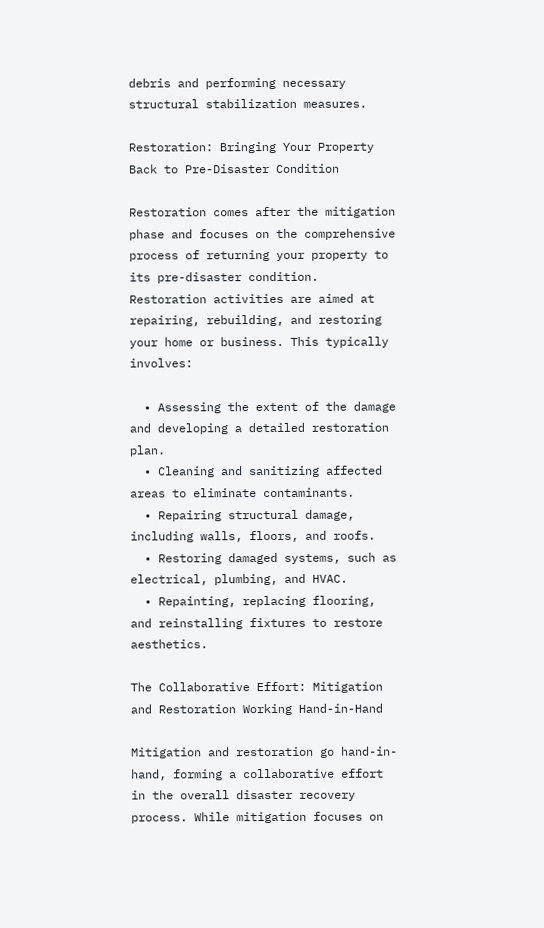debris and performing necessary structural stabilization measures.

Restoration: Bringing Your Property Back to Pre-Disaster Condition

Restoration comes after the mitigation phase and focuses on the comprehensive process of returning your property to its pre-disaster condition. Restoration activities are aimed at repairing, rebuilding, and restoring your home or business. This typically involves:

  • Assessing the extent of the damage and developing a detailed restoration plan.
  • Cleaning and sanitizing affected areas to eliminate contaminants.
  • Repairing structural damage, including walls, floors, and roofs.
  • Restoring damaged systems, such as electrical, plumbing, and HVAC.
  • Repainting, replacing flooring, and reinstalling fixtures to restore aesthetics.

The Collaborative Effort: Mitigation and Restoration Working Hand-in-Hand

Mitigation and restoration go hand-in-hand, forming a collaborative effort in the overall disaster recovery process. While mitigation focuses on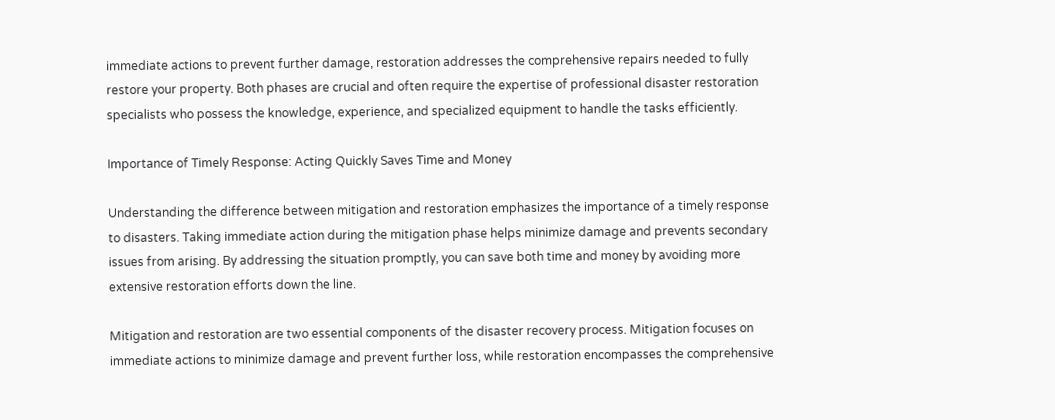immediate actions to prevent further damage, restoration addresses the comprehensive repairs needed to fully restore your property. Both phases are crucial and often require the expertise of professional disaster restoration specialists who possess the knowledge, experience, and specialized equipment to handle the tasks efficiently.

Importance of Timely Response: Acting Quickly Saves Time and Money

Understanding the difference between mitigation and restoration emphasizes the importance of a timely response to disasters. Taking immediate action during the mitigation phase helps minimize damage and prevents secondary issues from arising. By addressing the situation promptly, you can save both time and money by avoiding more extensive restoration efforts down the line.

Mitigation and restoration are two essential components of the disaster recovery process. Mitigation focuses on immediate actions to minimize damage and prevent further loss, while restoration encompasses the comprehensive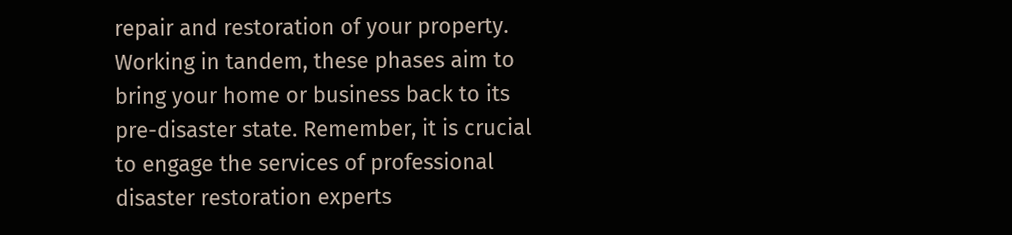repair and restoration of your property. Working in tandem, these phases aim to bring your home or business back to its pre-disaster state. Remember, it is crucial to engage the services of professional disaster restoration experts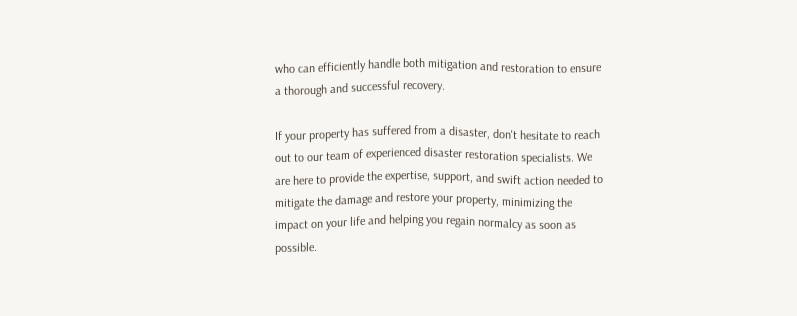who can efficiently handle both mitigation and restoration to ensure a thorough and successful recovery.

If your property has suffered from a disaster, don't hesitate to reach out to our team of experienced disaster restoration specialists. We are here to provide the expertise, support, and swift action needed to mitigate the damage and restore your property, minimizing the impact on your life and helping you regain normalcy as soon as possible.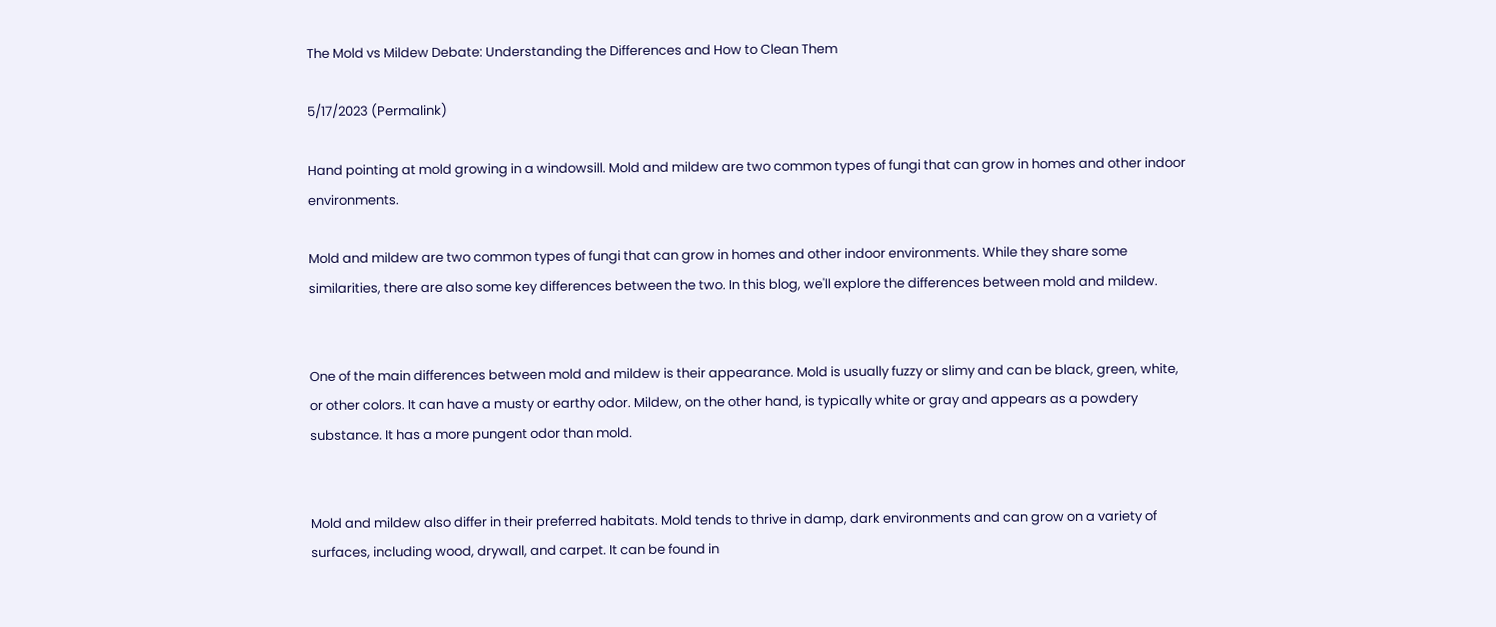The Mold vs Mildew Debate: Understanding the Differences and How to Clean Them

5/17/2023 (Permalink)

Hand pointing at mold growing in a windowsill. Mold and mildew are two common types of fungi that can grow in homes and other indoor environments.

Mold and mildew are two common types of fungi that can grow in homes and other indoor environments. While they share some similarities, there are also some key differences between the two. In this blog, we'll explore the differences between mold and mildew.


One of the main differences between mold and mildew is their appearance. Mold is usually fuzzy or slimy and can be black, green, white, or other colors. It can have a musty or earthy odor. Mildew, on the other hand, is typically white or gray and appears as a powdery substance. It has a more pungent odor than mold.


Mold and mildew also differ in their preferred habitats. Mold tends to thrive in damp, dark environments and can grow on a variety of surfaces, including wood, drywall, and carpet. It can be found in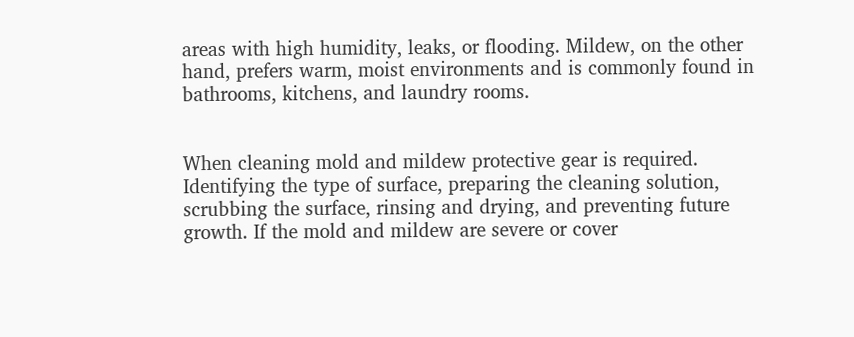areas with high humidity, leaks, or flooding. Mildew, on the other hand, prefers warm, moist environments and is commonly found in bathrooms, kitchens, and laundry rooms.


When cleaning mold and mildew protective gear is required. Identifying the type of surface, preparing the cleaning solution, scrubbing the surface, rinsing and drying, and preventing future growth. If the mold and mildew are severe or cover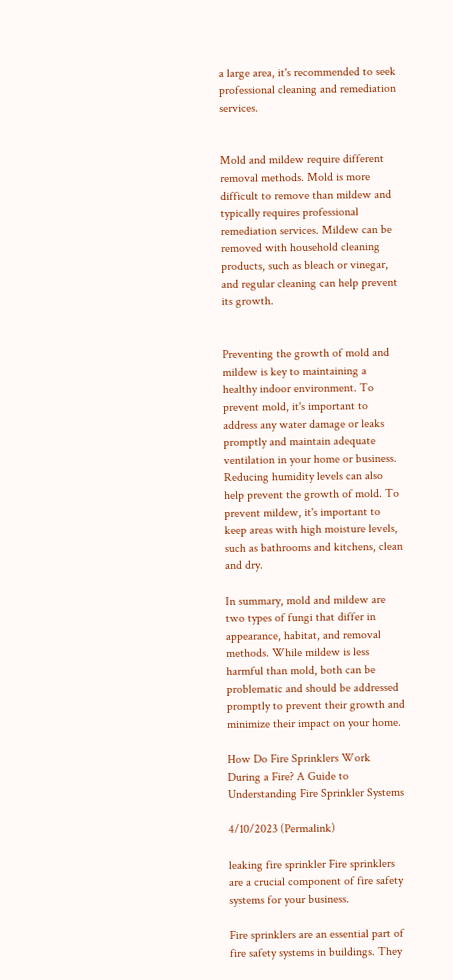a large area, it's recommended to seek professional cleaning and remediation services.


Mold and mildew require different removal methods. Mold is more difficult to remove than mildew and typically requires professional remediation services. Mildew can be removed with household cleaning products, such as bleach or vinegar, and regular cleaning can help prevent its growth.


Preventing the growth of mold and mildew is key to maintaining a healthy indoor environment. To prevent mold, it's important to address any water damage or leaks promptly and maintain adequate ventilation in your home or business. Reducing humidity levels can also help prevent the growth of mold. To prevent mildew, it's important to keep areas with high moisture levels, such as bathrooms and kitchens, clean and dry.

In summary, mold and mildew are two types of fungi that differ in appearance, habitat, and removal methods. While mildew is less harmful than mold, both can be problematic and should be addressed promptly to prevent their growth and minimize their impact on your home.

How Do Fire Sprinklers Work During a Fire? A Guide to Understanding Fire Sprinkler Systems

4/10/2023 (Permalink)

leaking fire sprinkler Fire sprinklers are a crucial component of fire safety systems for your business.

Fire sprinklers are an essential part of fire safety systems in buildings. They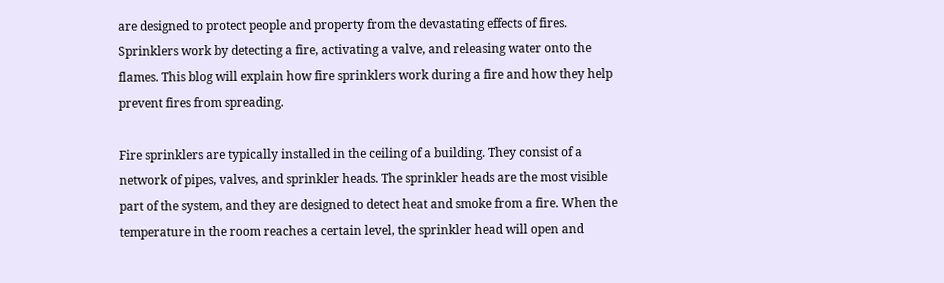are designed to protect people and property from the devastating effects of fires. Sprinklers work by detecting a fire, activating a valve, and releasing water onto the flames. This blog will explain how fire sprinklers work during a fire and how they help prevent fires from spreading.

Fire sprinklers are typically installed in the ceiling of a building. They consist of a network of pipes, valves, and sprinkler heads. The sprinkler heads are the most visible part of the system, and they are designed to detect heat and smoke from a fire. When the temperature in the room reaches a certain level, the sprinkler head will open and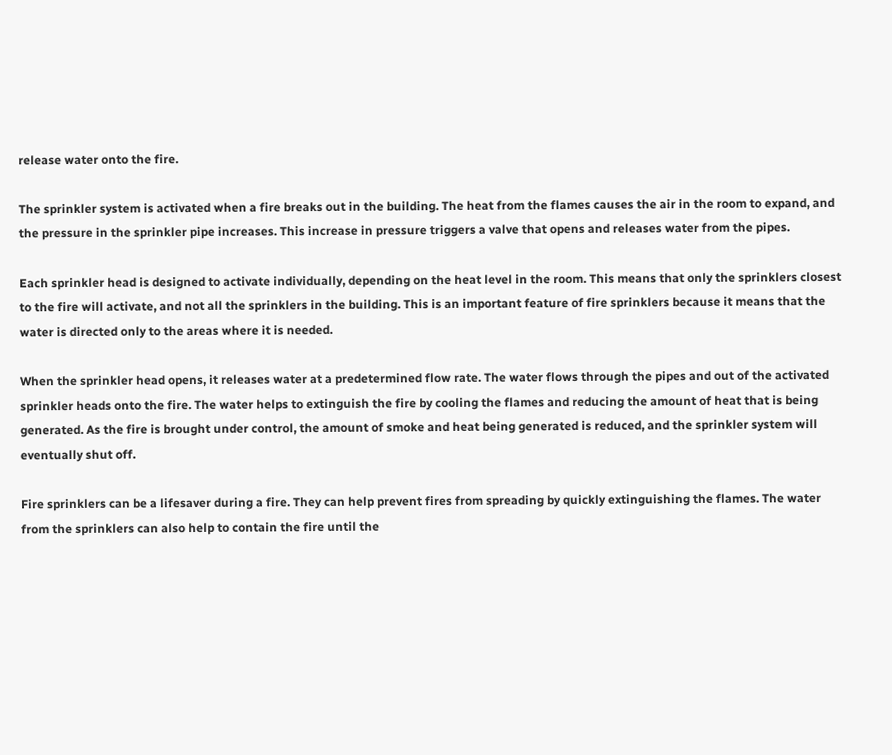release water onto the fire.

The sprinkler system is activated when a fire breaks out in the building. The heat from the flames causes the air in the room to expand, and the pressure in the sprinkler pipe increases. This increase in pressure triggers a valve that opens and releases water from the pipes.

Each sprinkler head is designed to activate individually, depending on the heat level in the room. This means that only the sprinklers closest to the fire will activate, and not all the sprinklers in the building. This is an important feature of fire sprinklers because it means that the water is directed only to the areas where it is needed.

When the sprinkler head opens, it releases water at a predetermined flow rate. The water flows through the pipes and out of the activated sprinkler heads onto the fire. The water helps to extinguish the fire by cooling the flames and reducing the amount of heat that is being generated. As the fire is brought under control, the amount of smoke and heat being generated is reduced, and the sprinkler system will eventually shut off.

Fire sprinklers can be a lifesaver during a fire. They can help prevent fires from spreading by quickly extinguishing the flames. The water from the sprinklers can also help to contain the fire until the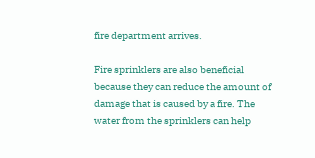fire department arrives.

Fire sprinklers are also beneficial because they can reduce the amount of damage that is caused by a fire. The water from the sprinklers can help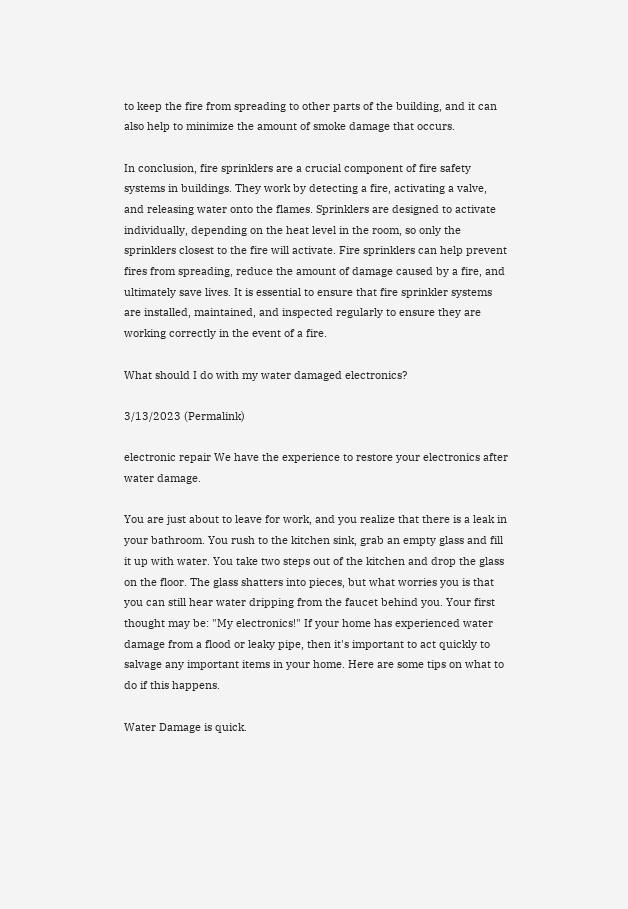to keep the fire from spreading to other parts of the building, and it can also help to minimize the amount of smoke damage that occurs.

In conclusion, fire sprinklers are a crucial component of fire safety systems in buildings. They work by detecting a fire, activating a valve, and releasing water onto the flames. Sprinklers are designed to activate individually, depending on the heat level in the room, so only the sprinklers closest to the fire will activate. Fire sprinklers can help prevent fires from spreading, reduce the amount of damage caused by a fire, and ultimately save lives. It is essential to ensure that fire sprinkler systems are installed, maintained, and inspected regularly to ensure they are working correctly in the event of a fire.

What should I do with my water damaged electronics?

3/13/2023 (Permalink)

electronic repair We have the experience to restore your electronics after water damage.

You are just about to leave for work, and you realize that there is a leak in your bathroom. You rush to the kitchen sink, grab an empty glass and fill it up with water. You take two steps out of the kitchen and drop the glass on the floor. The glass shatters into pieces, but what worries you is that you can still hear water dripping from the faucet behind you. Your first thought may be: "My electronics!" If your home has experienced water damage from a flood or leaky pipe, then it's important to act quickly to salvage any important items in your home. Here are some tips on what to do if this happens.

Water Damage is quick.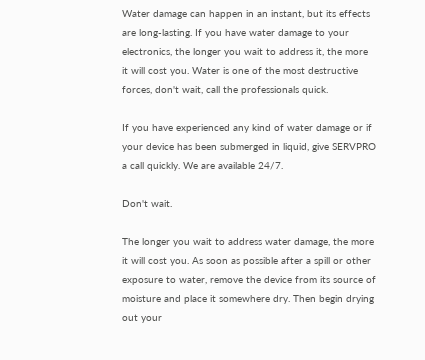Water damage can happen in an instant, but its effects are long-lasting. If you have water damage to your electronics, the longer you wait to address it, the more it will cost you. Water is one of the most destructive forces, don't wait, call the professionals quick.

If you have experienced any kind of water damage or if your device has been submerged in liquid, give SERVPRO a call quickly. We are available 24/7.

Don't wait.

The longer you wait to address water damage, the more it will cost you. As soon as possible after a spill or other exposure to water, remove the device from its source of moisture and place it somewhere dry. Then begin drying out your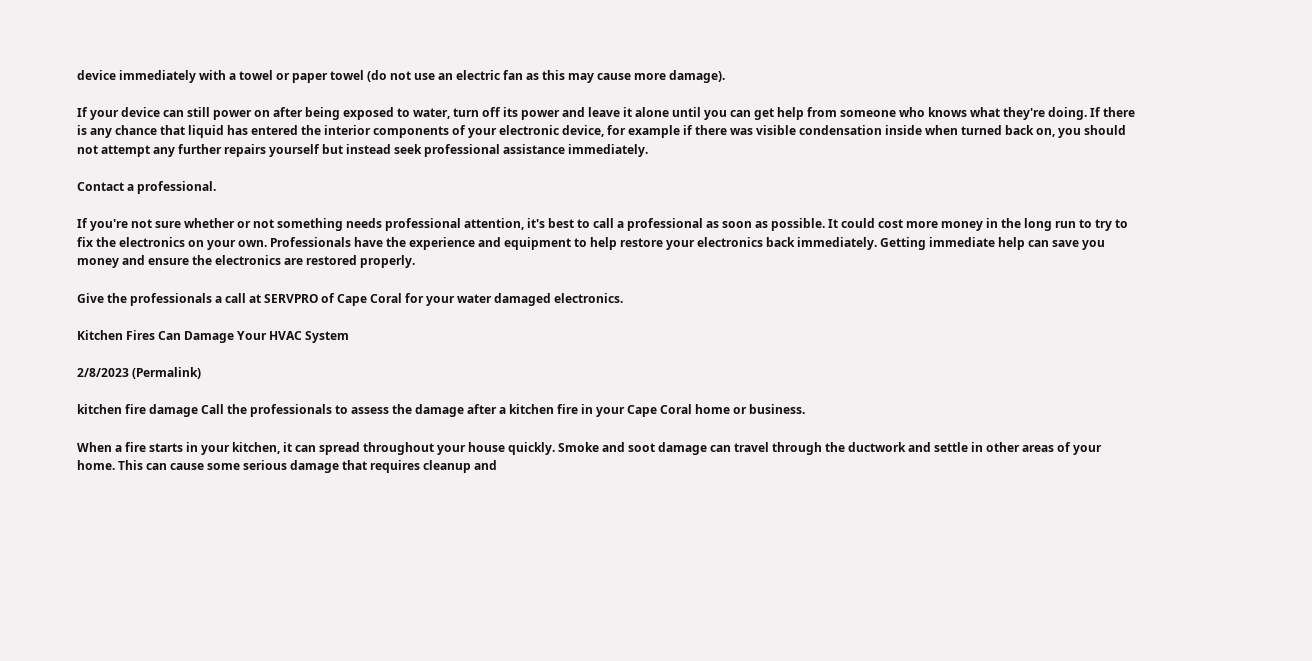device immediately with a towel or paper towel (do not use an electric fan as this may cause more damage).

If your device can still power on after being exposed to water, turn off its power and leave it alone until you can get help from someone who knows what they're doing. If there is any chance that liquid has entered the interior components of your electronic device, for example if there was visible condensation inside when turned back on, you should not attempt any further repairs yourself but instead seek professional assistance immediately.

Contact a professional.

If you're not sure whether or not something needs professional attention, it's best to call a professional as soon as possible. It could cost more money in the long run to try to fix the electronics on your own. Professionals have the experience and equipment to help restore your electronics back immediately. Getting immediate help can save you money and ensure the electronics are restored properly.

Give the professionals a call at SERVPRO of Cape Coral for your water damaged electronics.

Kitchen Fires Can Damage Your HVAC System

2/8/2023 (Permalink)

kitchen fire damage Call the professionals to assess the damage after a kitchen fire in your Cape Coral home or business.

When a fire starts in your kitchen, it can spread throughout your house quickly. Smoke and soot damage can travel through the ductwork and settle in other areas of your home. This can cause some serious damage that requires cleanup and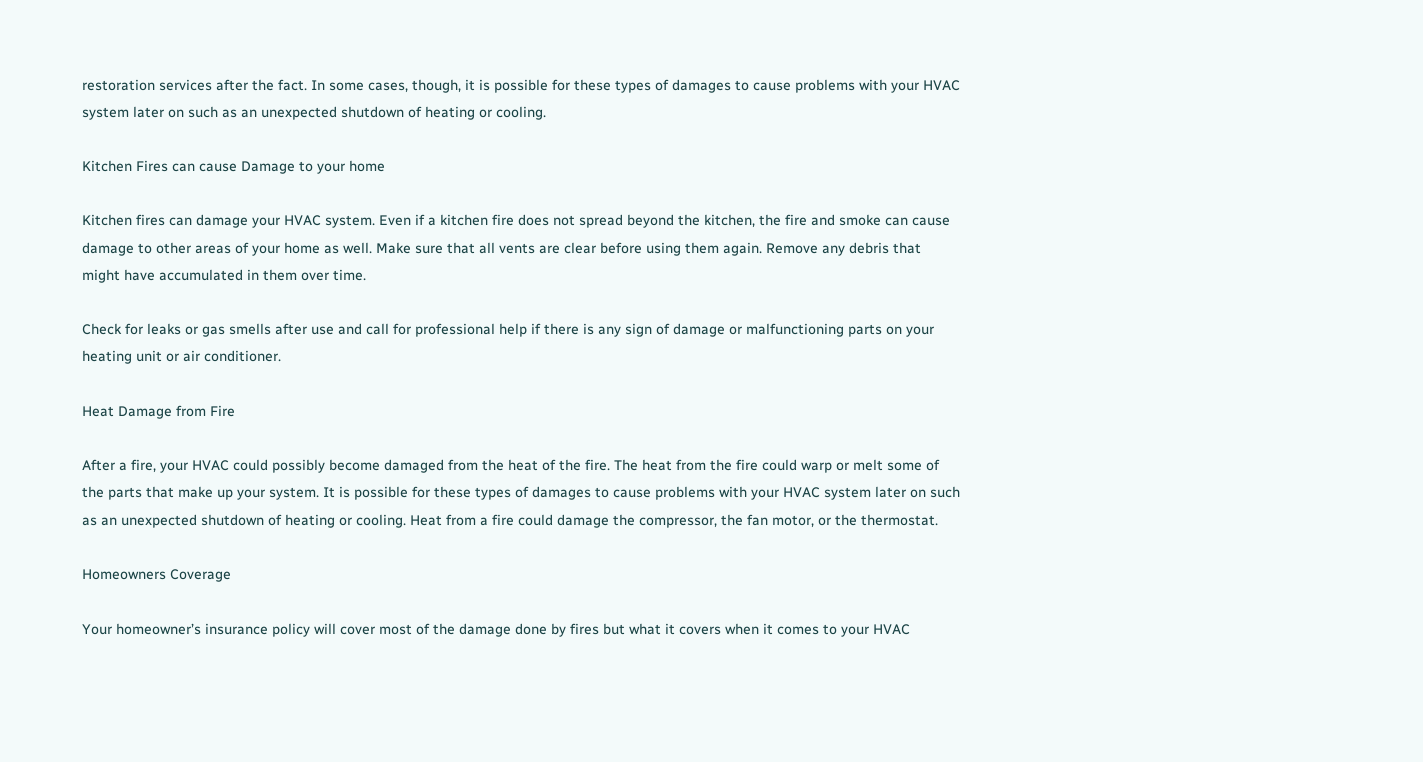restoration services after the fact. In some cases, though, it is possible for these types of damages to cause problems with your HVAC system later on such as an unexpected shutdown of heating or cooling.

Kitchen Fires can cause Damage to your home

Kitchen fires can damage your HVAC system. Even if a kitchen fire does not spread beyond the kitchen, the fire and smoke can cause damage to other areas of your home as well. Make sure that all vents are clear before using them again. Remove any debris that might have accumulated in them over time.

Check for leaks or gas smells after use and call for professional help if there is any sign of damage or malfunctioning parts on your heating unit or air conditioner.

Heat Damage from Fire

After a fire, your HVAC could possibly become damaged from the heat of the fire. The heat from the fire could warp or melt some of the parts that make up your system. It is possible for these types of damages to cause problems with your HVAC system later on such as an unexpected shutdown of heating or cooling. Heat from a fire could damage the compressor, the fan motor, or the thermostat.

Homeowners Coverage

Your homeowner’s insurance policy will cover most of the damage done by fires but what it covers when it comes to your HVAC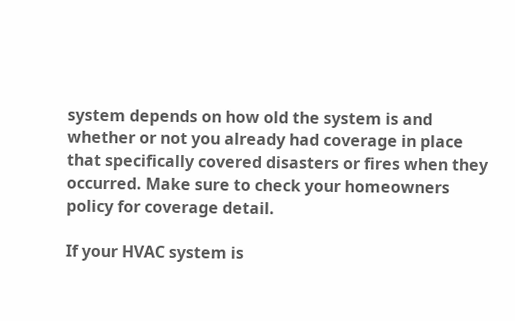system depends on how old the system is and whether or not you already had coverage in place that specifically covered disasters or fires when they occurred. Make sure to check your homeowners policy for coverage detail.

If your HVAC system is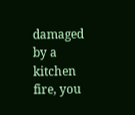damaged by a kitchen fire, you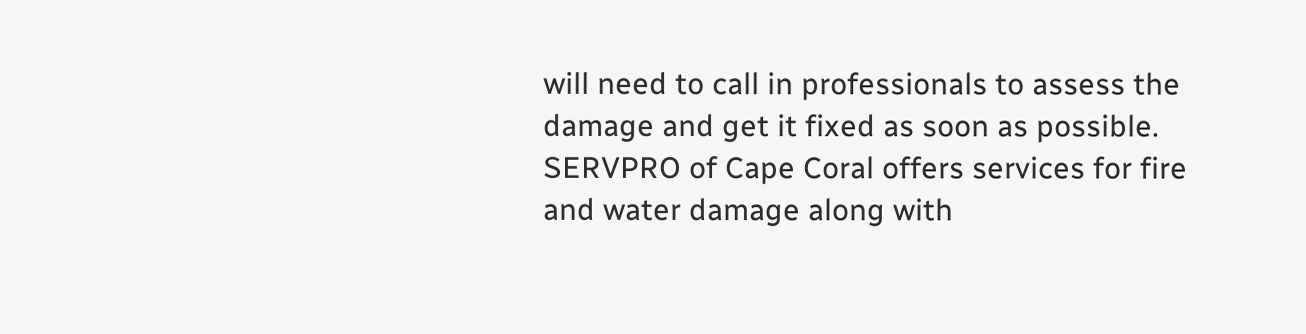will need to call in professionals to assess the damage and get it fixed as soon as possible. SERVPRO of Cape Coral offers services for fire and water damage along with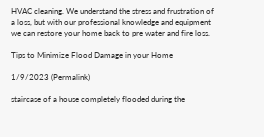HVAC cleaning. We understand the stress and frustration of a loss, but with our professional knowledge and equipment we can restore your home back to pre water and fire loss.

Tips to Minimize Flood Damage in your Home

1/9/2023 (Permalink)

staircase of a house completely flooded during the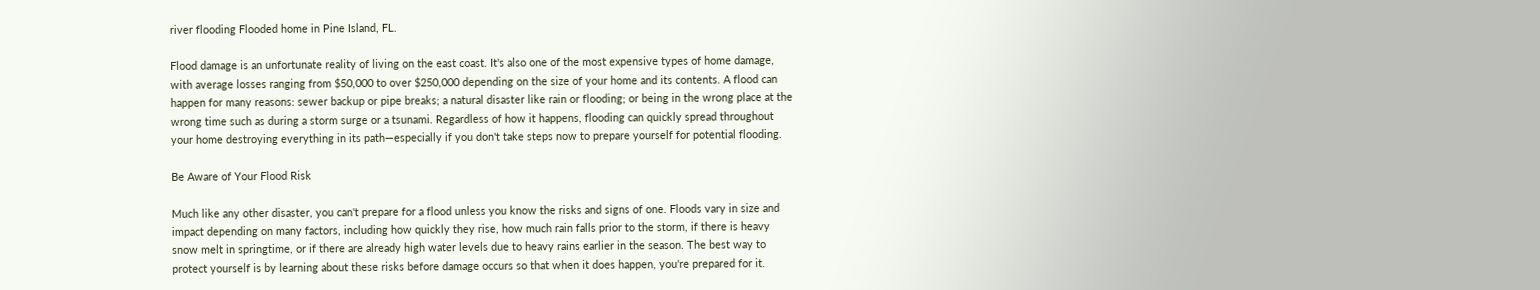river flooding Flooded home in Pine Island, FL.

Flood damage is an unfortunate reality of living on the east coast. It's also one of the most expensive types of home damage, with average losses ranging from $50,000 to over $250,000 depending on the size of your home and its contents. A flood can happen for many reasons: sewer backup or pipe breaks; a natural disaster like rain or flooding; or being in the wrong place at the wrong time such as during a storm surge or a tsunami. Regardless of how it happens, flooding can quickly spread throughout your home destroying everything in its path—especially if you don't take steps now to prepare yourself for potential flooding.

Be Aware of Your Flood Risk

Much like any other disaster, you can't prepare for a flood unless you know the risks and signs of one. Floods vary in size and impact depending on many factors, including how quickly they rise, how much rain falls prior to the storm, if there is heavy snow melt in springtime, or if there are already high water levels due to heavy rains earlier in the season. The best way to protect yourself is by learning about these risks before damage occurs so that when it does happen, you're prepared for it.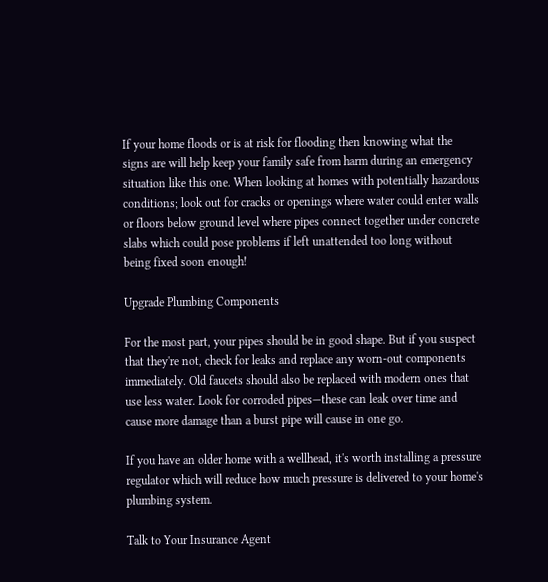If your home floods or is at risk for flooding then knowing what the signs are will help keep your family safe from harm during an emergency situation like this one. When looking at homes with potentially hazardous conditions; look out for cracks or openings where water could enter walls or floors below ground level where pipes connect together under concrete slabs which could pose problems if left unattended too long without being fixed soon enough!

Upgrade Plumbing Components

For the most part, your pipes should be in good shape. But if you suspect that they're not, check for leaks and replace any worn-out components immediately. Old faucets should also be replaced with modern ones that use less water. Look for corroded pipes—these can leak over time and cause more damage than a burst pipe will cause in one go.

If you have an older home with a wellhead, it's worth installing a pressure regulator which will reduce how much pressure is delivered to your home's plumbing system.

Talk to Your Insurance Agent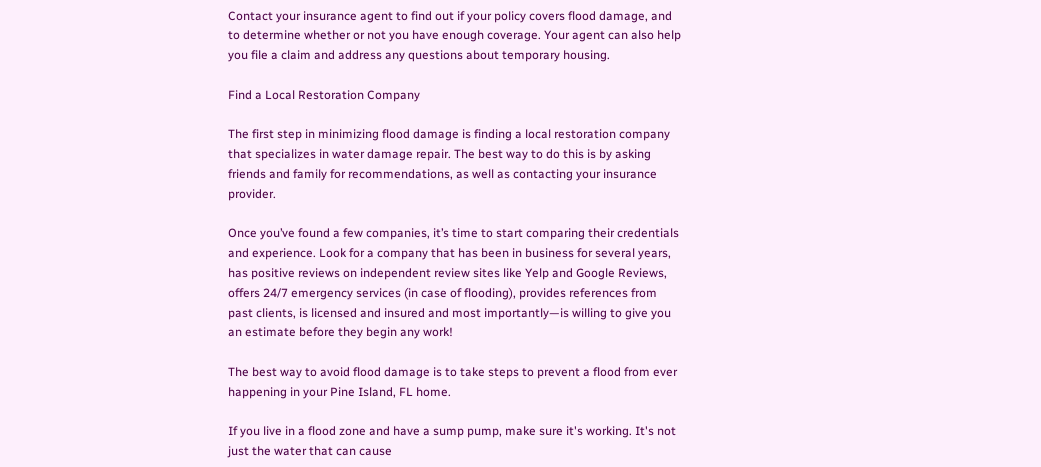Contact your insurance agent to find out if your policy covers flood damage, and to determine whether or not you have enough coverage. Your agent can also help you file a claim and address any questions about temporary housing.

Find a Local Restoration Company

The first step in minimizing flood damage is finding a local restoration company that specializes in water damage repair. The best way to do this is by asking friends and family for recommendations, as well as contacting your insurance provider.

Once you’ve found a few companies, it’s time to start comparing their credentials and experience. Look for a company that has been in business for several years, has positive reviews on independent review sites like Yelp and Google Reviews, offers 24/7 emergency services (in case of flooding), provides references from past clients, is licensed and insured and most importantly—is willing to give you an estimate before they begin any work!

The best way to avoid flood damage is to take steps to prevent a flood from ever happening in your Pine Island, FL home.

If you live in a flood zone and have a sump pump, make sure it's working. It's not just the water that can cause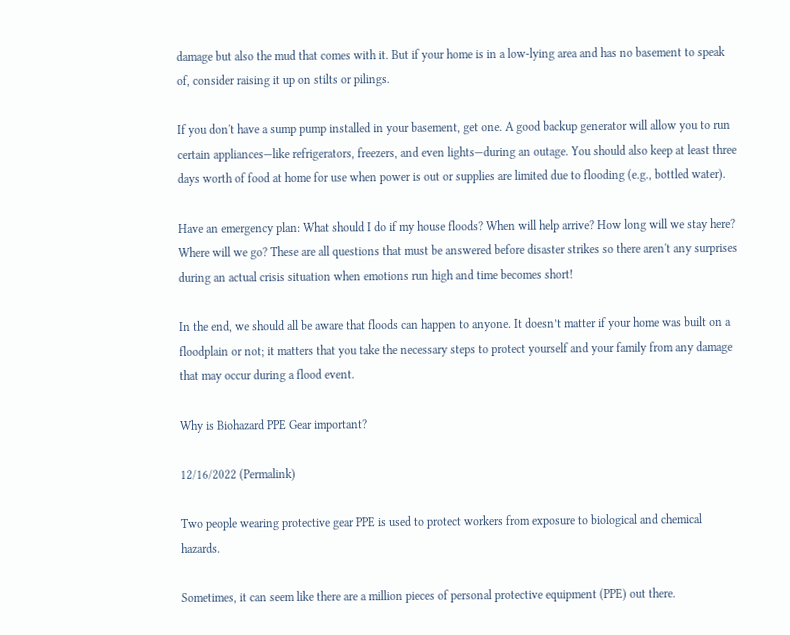damage but also the mud that comes with it. But if your home is in a low-lying area and has no basement to speak of, consider raising it up on stilts or pilings.

If you don't have a sump pump installed in your basement, get one. A good backup generator will allow you to run certain appliances—like refrigerators, freezers, and even lights—during an outage. You should also keep at least three days worth of food at home for use when power is out or supplies are limited due to flooding (e.g., bottled water).

Have an emergency plan: What should I do if my house floods? When will help arrive? How long will we stay here? Where will we go? These are all questions that must be answered before disaster strikes so there aren't any surprises during an actual crisis situation when emotions run high and time becomes short!

In the end, we should all be aware that floods can happen to anyone. It doesn’t matter if your home was built on a floodplain or not; it matters that you take the necessary steps to protect yourself and your family from any damage that may occur during a flood event.

Why is Biohazard PPE Gear important?

12/16/2022 (Permalink)

Two people wearing protective gear PPE is used to protect workers from exposure to biological and chemical hazards.

Sometimes, it can seem like there are a million pieces of personal protective equipment (PPE) out there.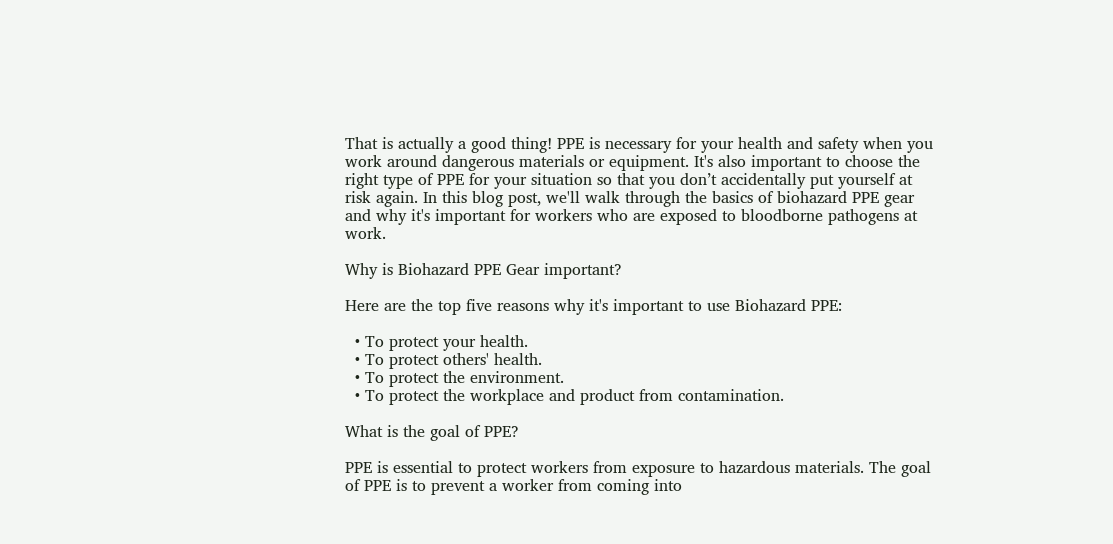That is actually a good thing! PPE is necessary for your health and safety when you work around dangerous materials or equipment. It's also important to choose the right type of PPE for your situation so that you don’t accidentally put yourself at risk again. In this blog post, we'll walk through the basics of biohazard PPE gear and why it's important for workers who are exposed to bloodborne pathogens at work.

Why is Biohazard PPE Gear important?

Here are the top five reasons why it's important to use Biohazard PPE:

  • To protect your health.
  • To protect others' health.
  • To protect the environment.
  • To protect the workplace and product from contamination.

What is the goal of PPE?

PPE is essential to protect workers from exposure to hazardous materials. The goal of PPE is to prevent a worker from coming into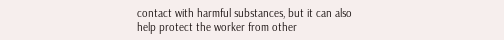contact with harmful substances, but it can also help protect the worker from other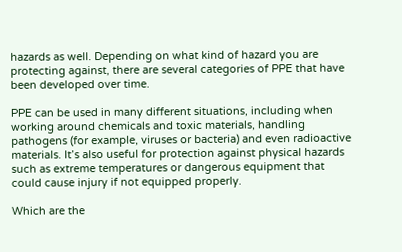hazards as well. Depending on what kind of hazard you are protecting against, there are several categories of PPE that have been developed over time.

PPE can be used in many different situations, including when working around chemicals and toxic materials, handling pathogens (for example, viruses or bacteria) and even radioactive materials. It’s also useful for protection against physical hazards such as extreme temperatures or dangerous equipment that could cause injury if not equipped properly.

Which are the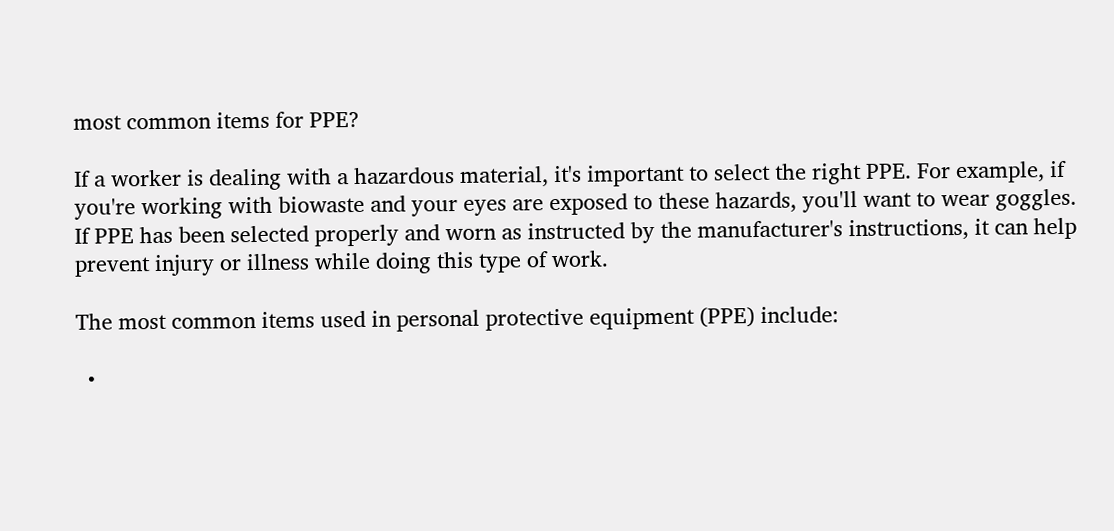most common items for PPE?

If a worker is dealing with a hazardous material, it's important to select the right PPE. For example, if you're working with biowaste and your eyes are exposed to these hazards, you'll want to wear goggles. If PPE has been selected properly and worn as instructed by the manufacturer's instructions, it can help prevent injury or illness while doing this type of work.

The most common items used in personal protective equipment (PPE) include:

  •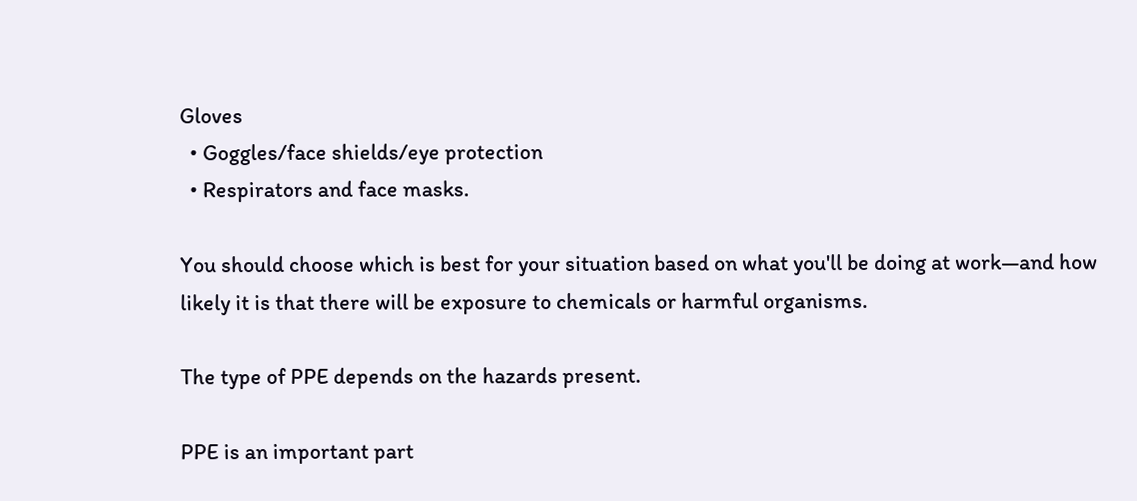Gloves
  • Goggles/face shields/eye protection
  • Respirators and face masks.

You should choose which is best for your situation based on what you'll be doing at work—and how likely it is that there will be exposure to chemicals or harmful organisms.

The type of PPE depends on the hazards present.

PPE is an important part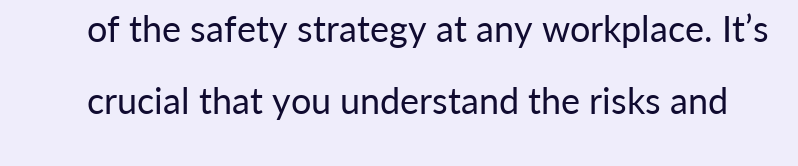of the safety strategy at any workplace. It’s crucial that you understand the risks and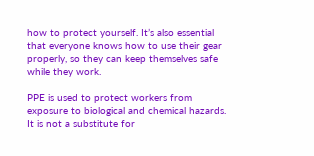how to protect yourself. It’s also essential that everyone knows how to use their gear properly, so they can keep themselves safe while they work.

PPE is used to protect workers from exposure to biological and chemical hazards. It is not a substitute for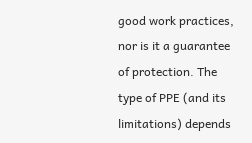good work practices, nor is it a guarantee of protection. The type of PPE (and its limitations) depends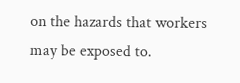on the hazards that workers may be exposed to.